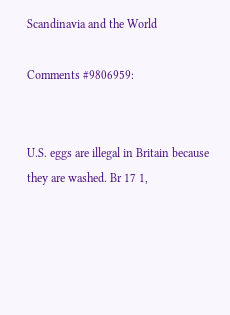Scandinavia and the World

Comments #9806959:


U.S. eggs are illegal in Britain because they are washed. Br 17 1,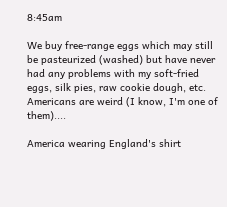8:45am

We buy free-range eggs which may still be pasteurized (washed) but have never had any problems with my soft-fried eggs, silk pies, raw cookie dough, etc. Americans are weird (I know, I'm one of them)....

America wearing England's shirt